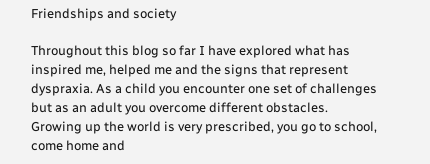Friendships and society

Throughout this blog so far I have explored what has inspired me, helped me and the signs that represent dyspraxia. As a child you encounter one set of challenges but as an adult you overcome different obstacles. Growing up the world is very prescribed, you go to school, come home and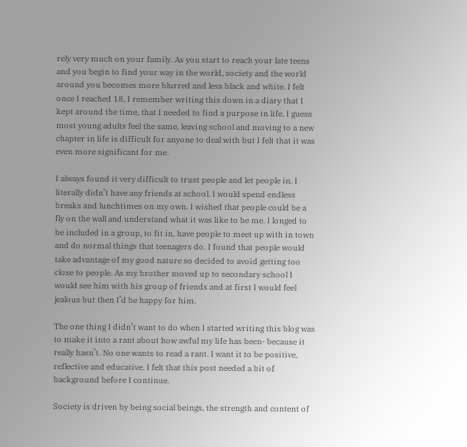rely very much on your family. As you start to reach your late teens and you begin to find your way in the world, society and the world around you becomes more blurred and less black and white. I felt once I reached 18, I remember writing this down in a diary that I kept around the time, that I needed to find a purpose in life. I guess most young adults feel the same, leaving school and moving to a new chapter in life is difficult for anyone to deal with but I felt that it was even more significant for me.

I always found it very difficult to trust people and let people in. I literally didn’t have any friends at school. I would spend endless breaks and lunchtimes on my own. I wished that people could be a fly on the wall and understand what it was like to be me. I longed to be included in a group, to fit in, have people to meet up with in town and do normal things that teenagers do. I found that people would take advantage of my good nature so decided to avoid getting too close to people. As my brother moved up to secondary school I would see him with his group of friends and at first I would feel jealous but then I’d be happy for him.

The one thing I didn’t want to do when I started writing this blog was to make it into a rant about how awful my life has been- because it really hasn’t. No one wants to read a rant. I want it to be positive, reflective and educative. I felt that this post needed a bit of background before I continue.

Society is driven by being social beings, the strength and content of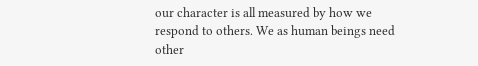our character is all measured by how we respond to others. We as human beings need other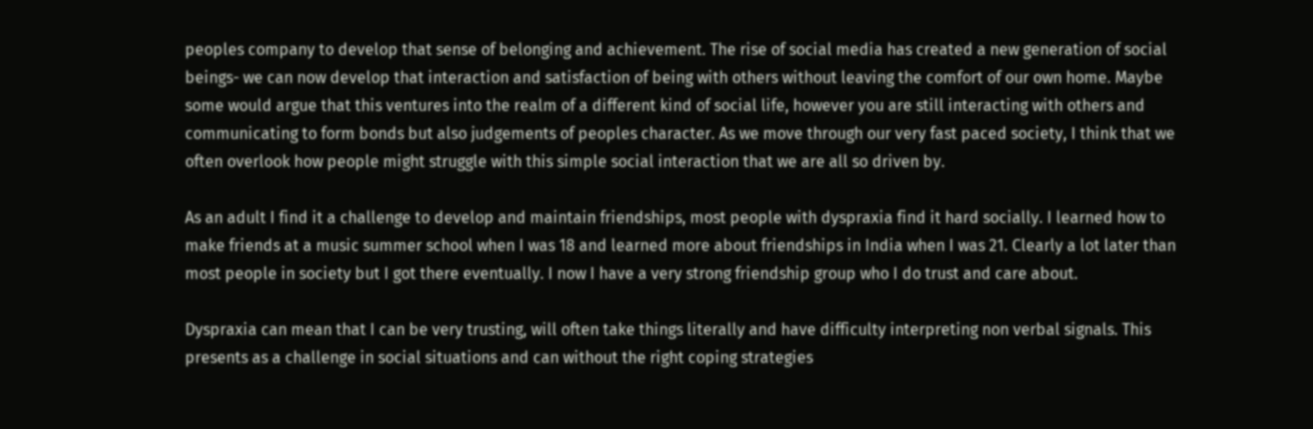peoples company to develop that sense of belonging and achievement. The rise of social media has created a new generation of social beings- we can now develop that interaction and satisfaction of being with others without leaving the comfort of our own home. Maybe some would argue that this ventures into the realm of a different kind of social life, however you are still interacting with others and communicating to form bonds but also judgements of peoples character. As we move through our very fast paced society, I think that we often overlook how people might struggle with this simple social interaction that we are all so driven by.

As an adult I find it a challenge to develop and maintain friendships, most people with dyspraxia find it hard socially. I learned how to make friends at a music summer school when I was 18 and learned more about friendships in India when I was 21. Clearly a lot later than most people in society but I got there eventually. I now I have a very strong friendship group who I do trust and care about.

Dyspraxia can mean that I can be very trusting, will often take things literally and have difficulty interpreting non verbal signals. This presents as a challenge in social situations and can without the right coping strategies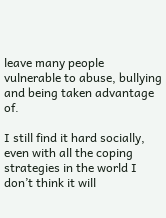leave many people vulnerable to abuse, bullying and being taken advantage of.

I still find it hard socially, even with all the coping strategies in the world I don’t think it will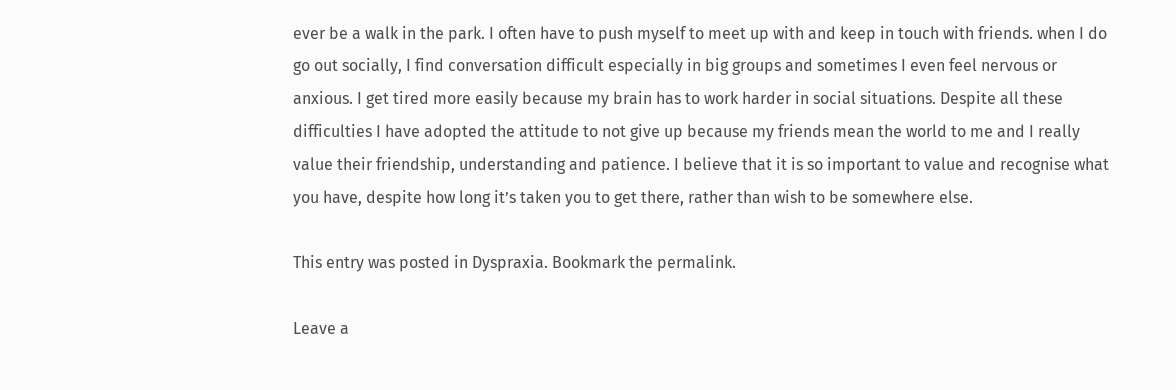ever be a walk in the park. I often have to push myself to meet up with and keep in touch with friends. when I do go out socially, I find conversation difficult especially in big groups and sometimes I even feel nervous or anxious. I get tired more easily because my brain has to work harder in social situations. Despite all these difficulties I have adopted the attitude to not give up because my friends mean the world to me and I really value their friendship, understanding and patience. I believe that it is so important to value and recognise what you have, despite how long it’s taken you to get there, rather than wish to be somewhere else.

This entry was posted in Dyspraxia. Bookmark the permalink.

Leave a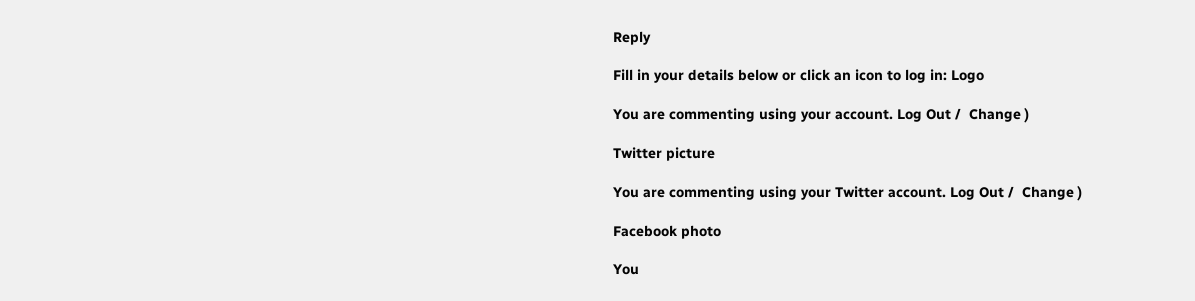Reply

Fill in your details below or click an icon to log in: Logo

You are commenting using your account. Log Out /  Change )

Twitter picture

You are commenting using your Twitter account. Log Out /  Change )

Facebook photo

You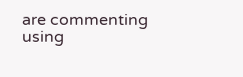are commenting using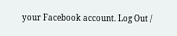your Facebook account. Log Out /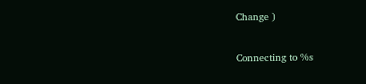Change )

Connecting to %s